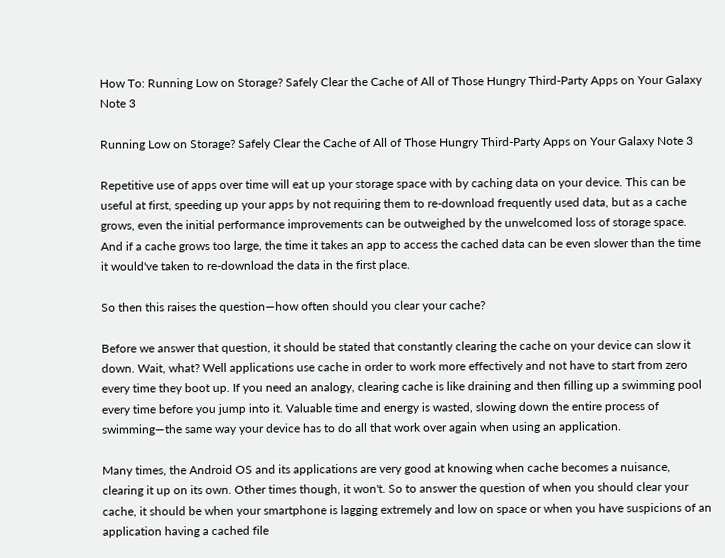How To: Running Low on Storage? Safely Clear the Cache of All of Those Hungry Third-Party Apps on Your Galaxy Note 3

Running Low on Storage? Safely Clear the Cache of All of Those Hungry Third-Party Apps on Your Galaxy Note 3

Repetitive use of apps over time will eat up your storage space with by caching data on your device. This can be useful at first, speeding up your apps by not requiring them to re-download frequently used data, but as a cache grows, even the initial performance improvements can be outweighed by the unwelcomed loss of storage space. And if a cache grows too large, the time it takes an app to access the cached data can be even slower than the time it would've taken to re-download the data in the first place.

So then this raises the question—how often should you clear your cache?

Before we answer that question, it should be stated that constantly clearing the cache on your device can slow it down. Wait, what? Well applications use cache in order to work more effectively and not have to start from zero every time they boot up. If you need an analogy, clearing cache is like draining and then filling up a swimming pool every time before you jump into it. Valuable time and energy is wasted, slowing down the entire process of swimming—the same way your device has to do all that work over again when using an application.

Many times, the Android OS and its applications are very good at knowing when cache becomes a nuisance, clearing it up on its own. Other times though, it won't. So to answer the question of when you should clear your cache, it should be when your smartphone is lagging extremely and low on space or when you have suspicions of an application having a cached file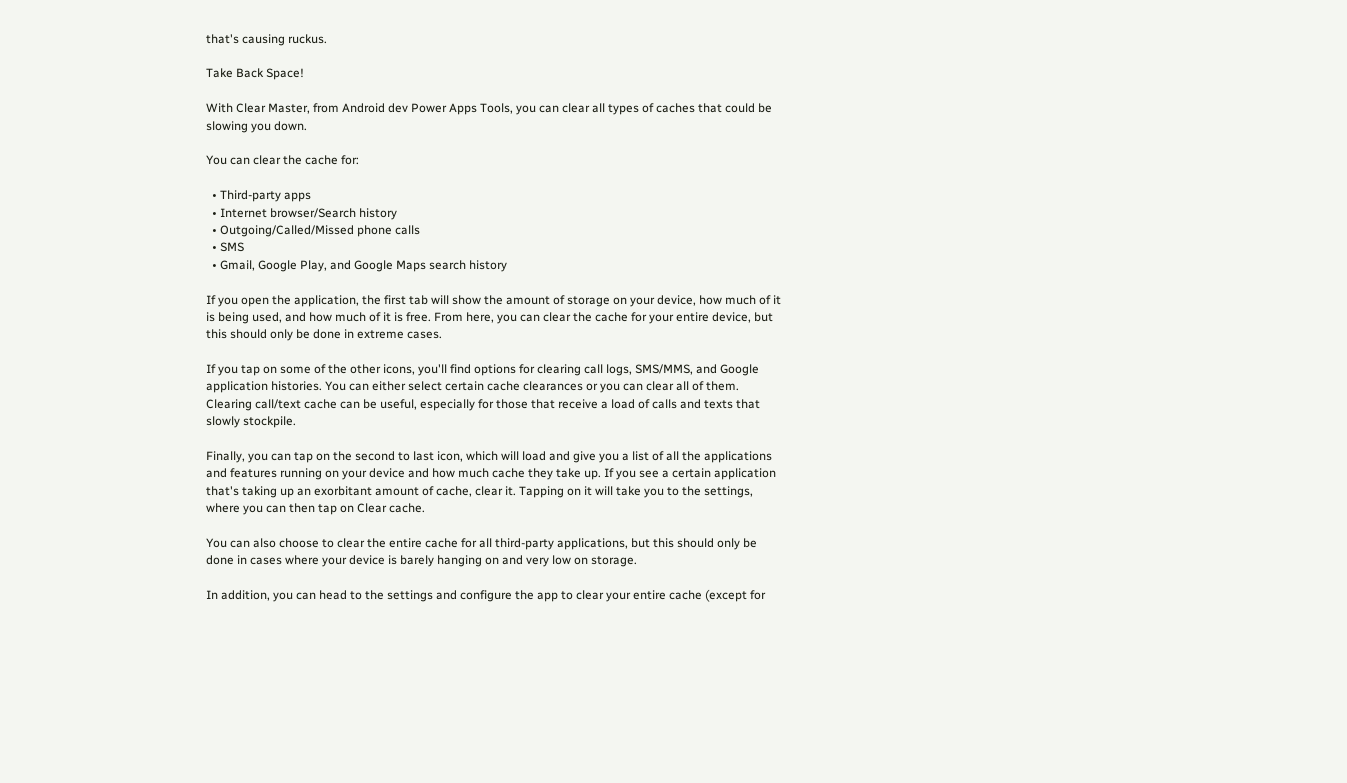that's causing ruckus.

Take Back Space!

With Clear Master, from Android dev Power Apps Tools, you can clear all types of caches that could be slowing you down.

You can clear the cache for:

  • Third-party apps
  • Internet browser/Search history
  • Outgoing/Called/Missed phone calls
  • SMS
  • Gmail, Google Play, and Google Maps search history

If you open the application, the first tab will show the amount of storage on your device, how much of it is being used, and how much of it is free. From here, you can clear the cache for your entire device, but this should only be done in extreme cases.

If you tap on some of the other icons, you'll find options for clearing call logs, SMS/MMS, and Google application histories. You can either select certain cache clearances or you can clear all of them. Clearing call/text cache can be useful, especially for those that receive a load of calls and texts that slowly stockpile.

Finally, you can tap on the second to last icon, which will load and give you a list of all the applications and features running on your device and how much cache they take up. If you see a certain application that's taking up an exorbitant amount of cache, clear it. Tapping on it will take you to the settings, where you can then tap on Clear cache.

You can also choose to clear the entire cache for all third-party applications, but this should only be done in cases where your device is barely hanging on and very low on storage.

In addition, you can head to the settings and configure the app to clear your entire cache (except for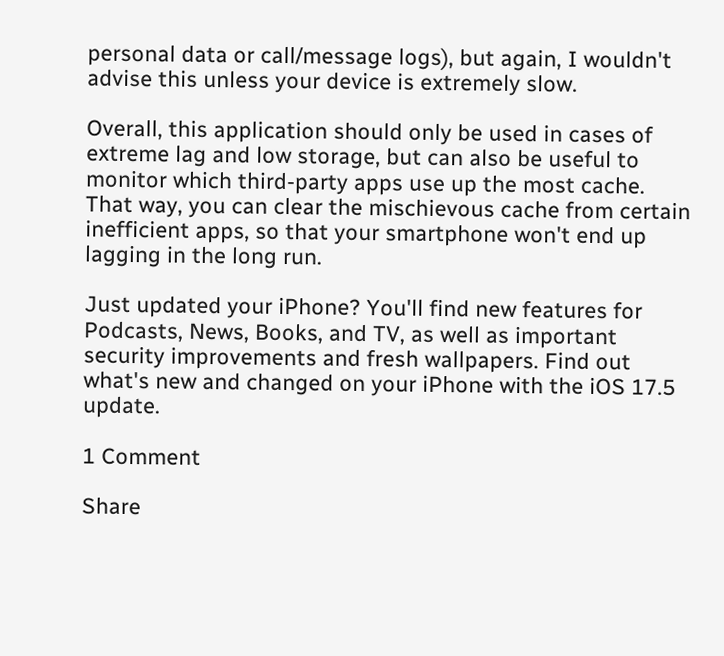personal data or call/message logs), but again, I wouldn't advise this unless your device is extremely slow.

Overall, this application should only be used in cases of extreme lag and low storage, but can also be useful to monitor which third-party apps use up the most cache. That way, you can clear the mischievous cache from certain inefficient apps, so that your smartphone won't end up lagging in the long run.

Just updated your iPhone? You'll find new features for Podcasts, News, Books, and TV, as well as important security improvements and fresh wallpapers. Find out what's new and changed on your iPhone with the iOS 17.5 update.

1 Comment

Share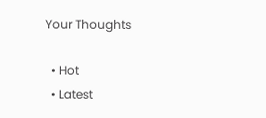Your Thoughts

  • Hot
  • Latest